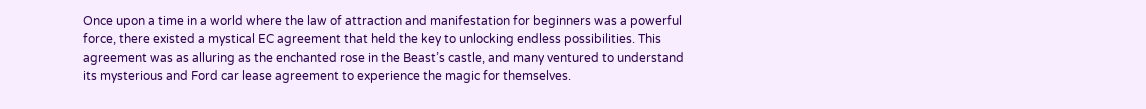Once upon a time in a world where the law of attraction and manifestation for beginners was a powerful force, there existed a mystical EC agreement that held the key to unlocking endless possibilities. This agreement was as alluring as the enchanted rose in the Beast’s castle, and many ventured to understand its mysterious and Ford car lease agreement to experience the magic for themselves.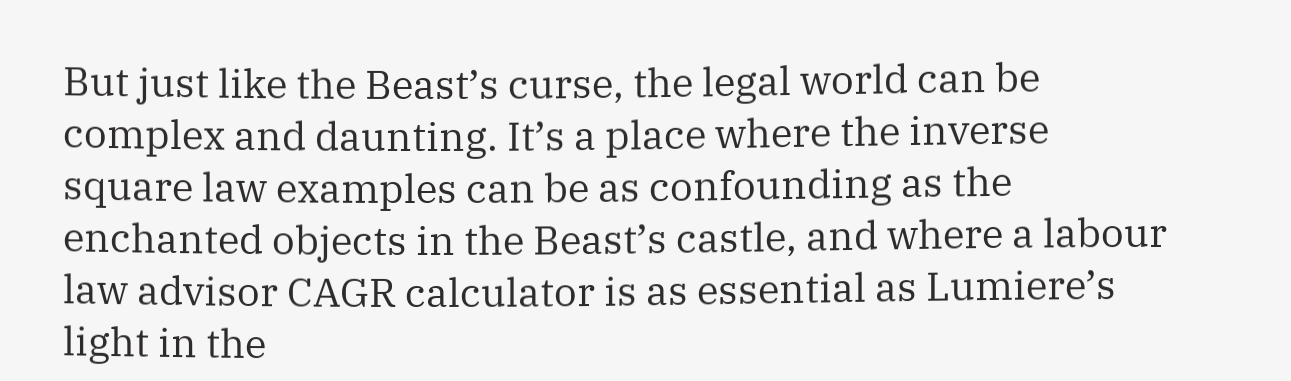But just like the Beast’s curse, the legal world can be complex and daunting. It’s a place where the inverse square law examples can be as confounding as the enchanted objects in the Beast’s castle, and where a labour law advisor CAGR calculator is as essential as Lumiere’s light in the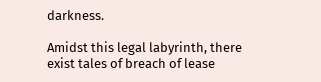darkness.

Amidst this legal labyrinth, there exist tales of breach of lease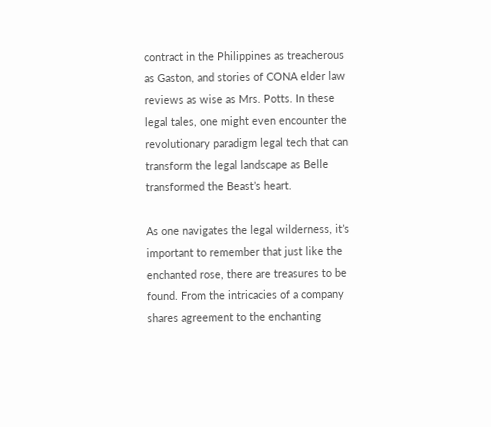contract in the Philippines as treacherous as Gaston, and stories of CONA elder law reviews as wise as Mrs. Potts. In these legal tales, one might even encounter the revolutionary paradigm legal tech that can transform the legal landscape as Belle transformed the Beast’s heart.

As one navigates the legal wilderness, it’s important to remember that just like the enchanted rose, there are treasures to be found. From the intricacies of a company shares agreement to the enchanting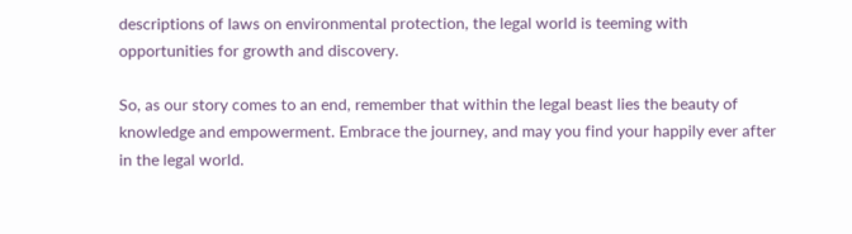descriptions of laws on environmental protection, the legal world is teeming with opportunities for growth and discovery.

So, as our story comes to an end, remember that within the legal beast lies the beauty of knowledge and empowerment. Embrace the journey, and may you find your happily ever after in the legal world.